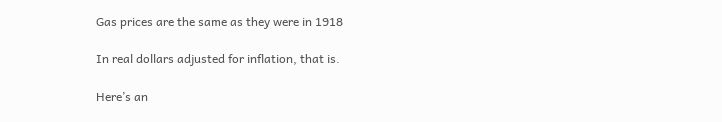Gas prices are the same as they were in 1918

In real dollars adjusted for inflation, that is.

Here’s an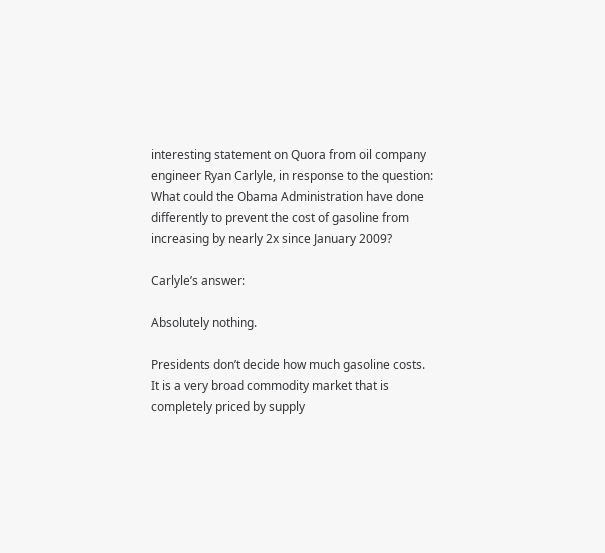interesting statement on Quora from oil company engineer Ryan Carlyle, in response to the question: What could the Obama Administration have done differently to prevent the cost of gasoline from increasing by nearly 2x since January 2009?

Carlyle’s answer:

Absolutely nothing.

Presidents don’t decide how much gasoline costs. It is a very broad commodity market that is completely priced by supply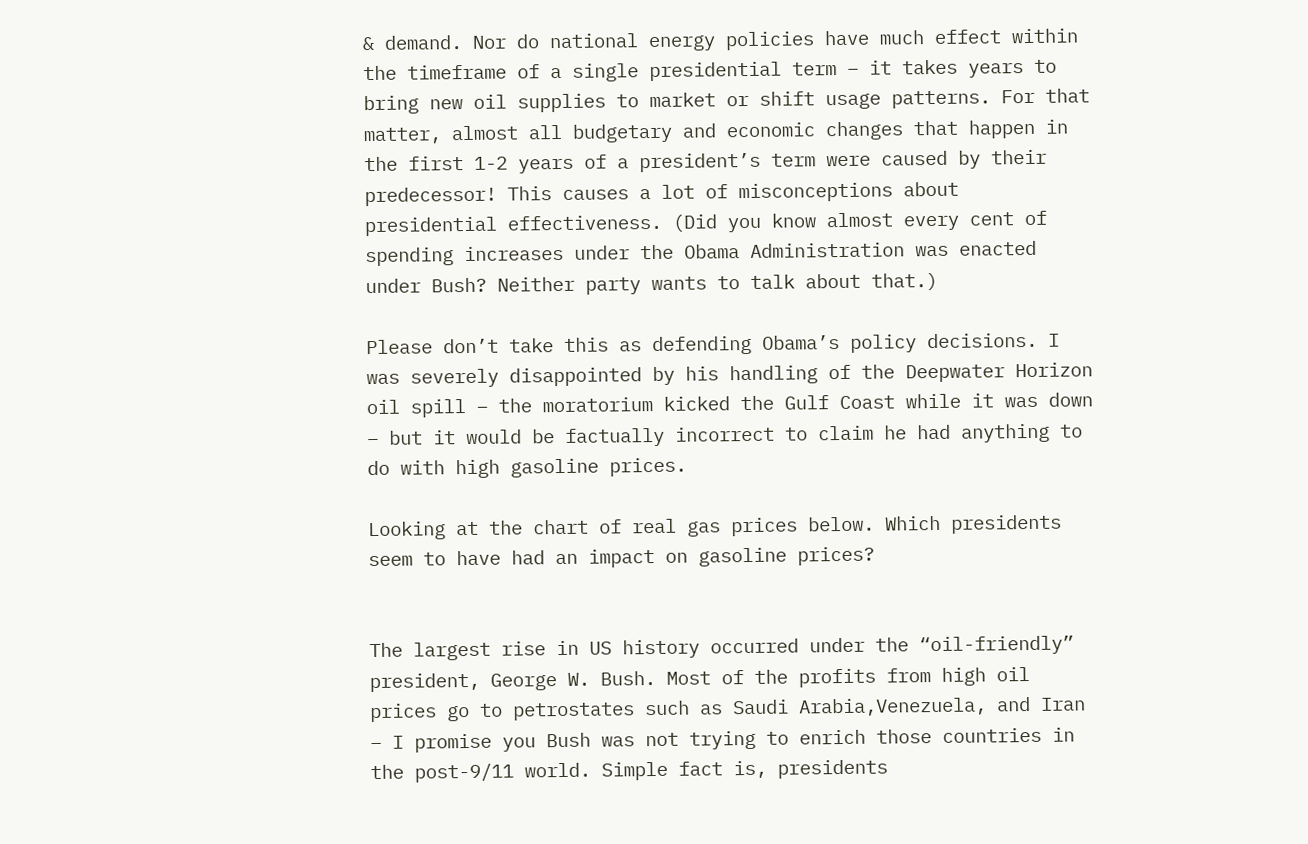& demand. Nor do national energy policies have much effect within the timeframe of a single presidential term – it takes years to bring new oil supplies to market or shift usage patterns. For that matter, almost all budgetary and economic changes that happen in the first 1-2 years of a president’s term were caused by their predecessor! This causes a lot of misconceptions about presidential effectiveness. (Did you know almost every cent of spending increases under the Obama Administration was enacted under Bush? Neither party wants to talk about that.)

Please don’t take this as defending Obama’s policy decisions. I was severely disappointed by his handling of the Deepwater Horizon oil spill – the moratorium kicked the Gulf Coast while it was down – but it would be factually incorrect to claim he had anything to do with high gasoline prices.

Looking at the chart of real gas prices below. Which presidents seem to have had an impact on gasoline prices?


The largest rise in US history occurred under the “oil-friendly” president, George W. Bush. Most of the profits from high oil prices go to petrostates such as Saudi Arabia,Venezuela, and Iran – I promise you Bush was not trying to enrich those countries in the post-9/11 world. Simple fact is, presidents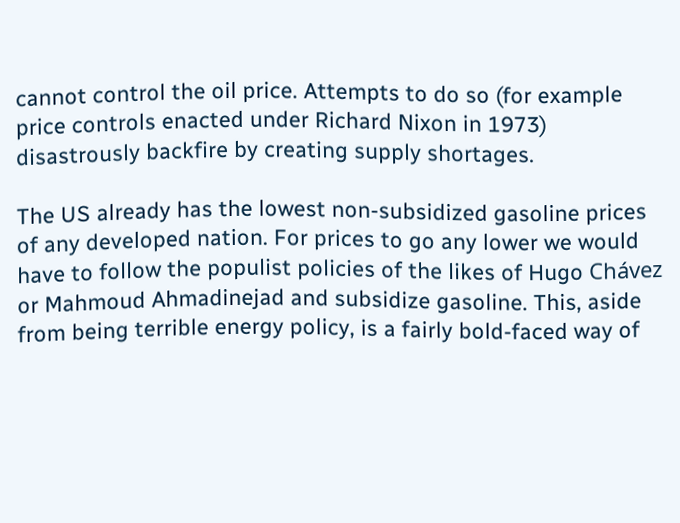cannot control the oil price. Attempts to do so (for example price controls enacted under Richard Nixon in 1973) disastrously backfire by creating supply shortages.

The US already has the lowest non-subsidized gasoline prices of any developed nation. For prices to go any lower we would have to follow the populist policies of the likes of Hugo Chávez or Mahmoud Ahmadinejad and subsidize gasoline. This, aside from being terrible energy policy, is a fairly bold-faced way of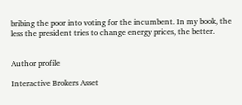bribing the poor into voting for the incumbent. In my book, the less the president tries to change energy prices, the better.


Author profile

Interactive Brokers Asset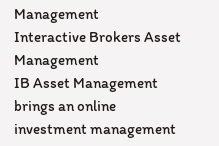Management
Interactive Brokers Asset Management
IB Asset Management brings an online investment management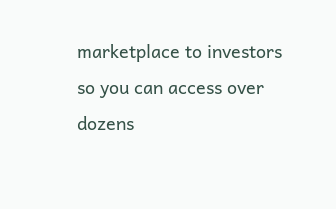marketplace to investors so you can access over dozens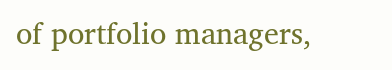of portfolio managers,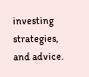investing strategies, and advice.